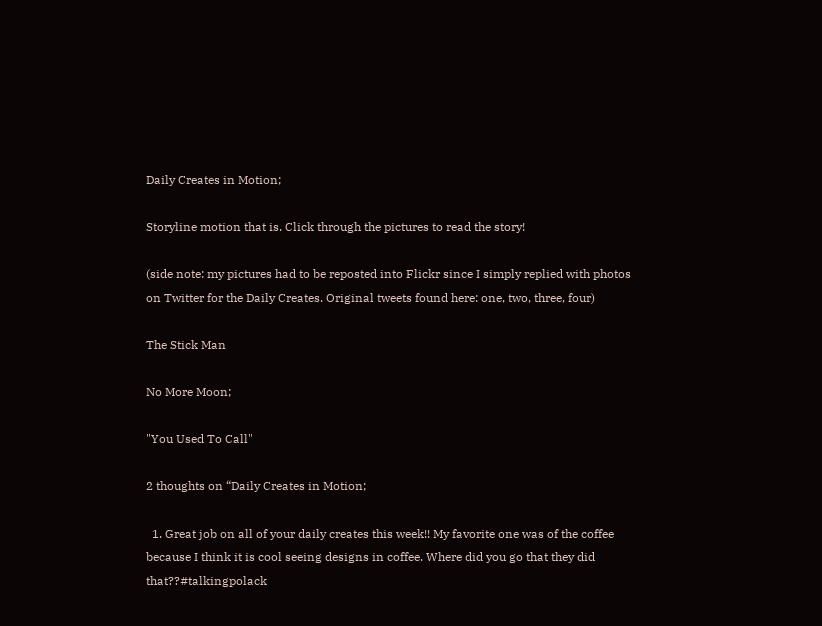Daily Creates in Motion;

Storyline motion that is. Click through the pictures to read the story!

(side note: my pictures had to be reposted into Flickr since I simply replied with photos on Twitter for the Daily Creates. Original tweets found here: one, two, three, four)

The Stick Man

No More Moon;

"You Used To Call"

2 thoughts on “Daily Creates in Motion;

  1. Great job on all of your daily creates this week!! My favorite one was of the coffee because I think it is cool seeing designs in coffee. Where did you go that they did that??#talkingpolack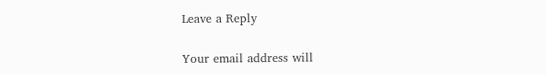Leave a Reply

Your email address will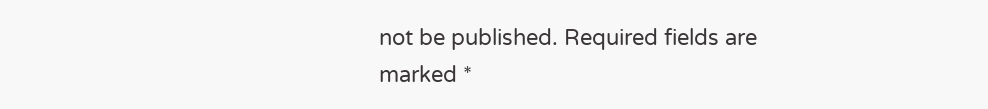not be published. Required fields are marked *